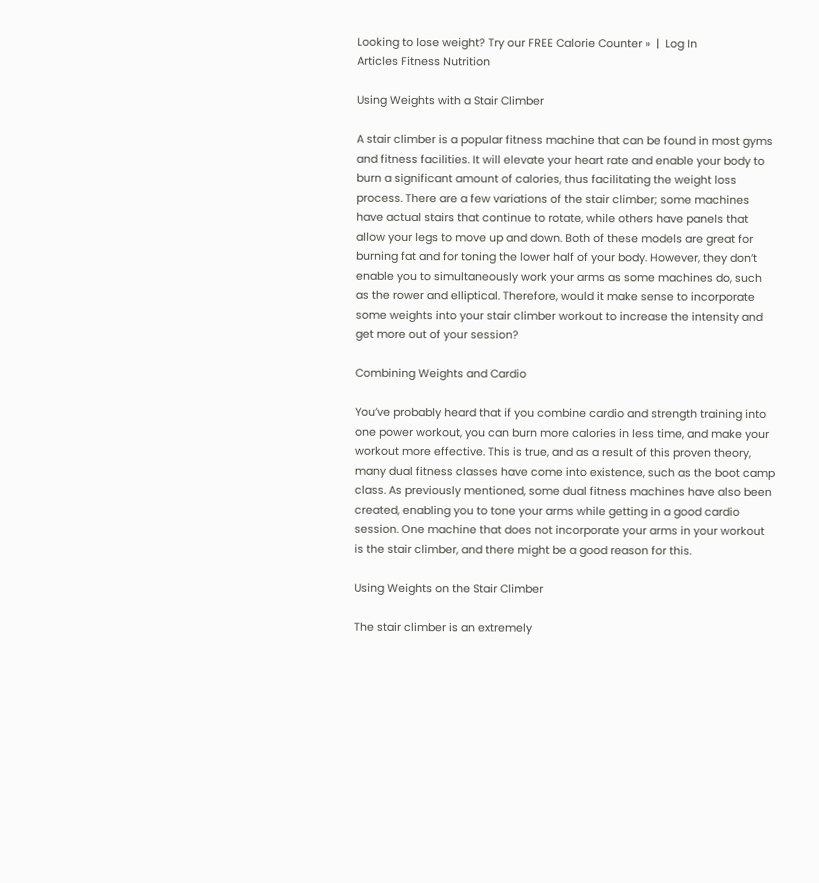Looking to lose weight? Try our FREE Calorie Counter »  |  Log In
Articles Fitness Nutrition

Using Weights with a Stair Climber

A stair climber is a popular fitness machine that can be found in most gyms and fitness facilities. It will elevate your heart rate and enable your body to burn a significant amount of calories, thus facilitating the weight loss process. There are a few variations of the stair climber; some machines have actual stairs that continue to rotate, while others have panels that allow your legs to move up and down. Both of these models are great for burning fat and for toning the lower half of your body. However, they don’t enable you to simultaneously work your arms as some machines do, such as the rower and elliptical. Therefore, would it make sense to incorporate some weights into your stair climber workout to increase the intensity and get more out of your session?

Combining Weights and Cardio

You’ve probably heard that if you combine cardio and strength training into one power workout, you can burn more calories in less time, and make your workout more effective. This is true, and as a result of this proven theory, many dual fitness classes have come into existence, such as the boot camp class. As previously mentioned, some dual fitness machines have also been created, enabling you to tone your arms while getting in a good cardio session. One machine that does not incorporate your arms in your workout is the stair climber, and there might be a good reason for this.

Using Weights on the Stair Climber

The stair climber is an extremely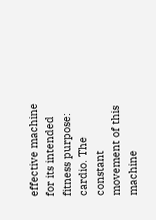effective machine for its intended fitness purpose: cardio. The constant movement of this machine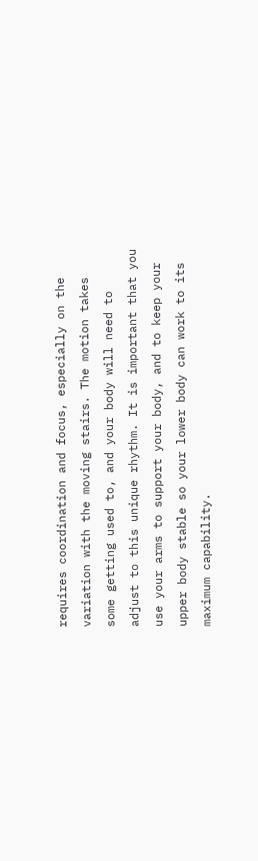requires coordination and focus, especially on the variation with the moving stairs. The motion takes some getting used to, and your body will need to adjust to this unique rhythm. It is important that you use your arms to support your body, and to keep your upper body stable so your lower body can work to its maximum capability.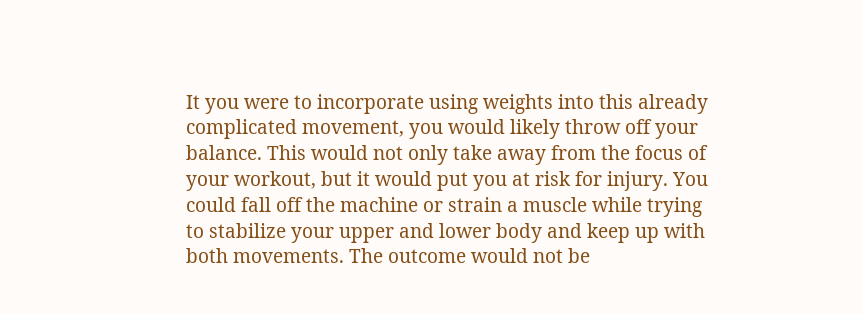It you were to incorporate using weights into this already complicated movement, you would likely throw off your balance. This would not only take away from the focus of your workout, but it would put you at risk for injury. You could fall off the machine or strain a muscle while trying to stabilize your upper and lower body and keep up with both movements. The outcome would not be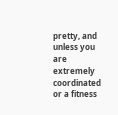pretty, and unless you are extremely coordinated or a fitness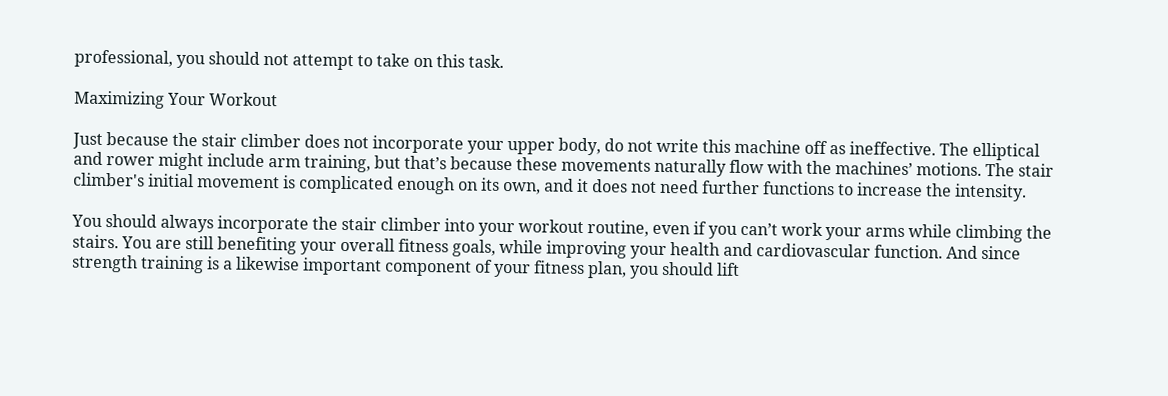professional, you should not attempt to take on this task.

Maximizing Your Workout

Just because the stair climber does not incorporate your upper body, do not write this machine off as ineffective. The elliptical and rower might include arm training, but that’s because these movements naturally flow with the machines’ motions. The stair climber's initial movement is complicated enough on its own, and it does not need further functions to increase the intensity.

You should always incorporate the stair climber into your workout routine, even if you can’t work your arms while climbing the stairs. You are still benefiting your overall fitness goals, while improving your health and cardiovascular function. And since strength training is a likewise important component of your fitness plan, you should lift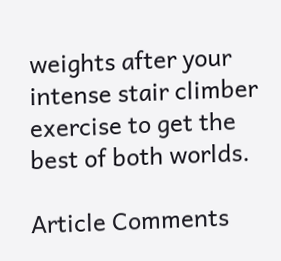weights after your intense stair climber exercise to get the best of both worlds.

Article Comments